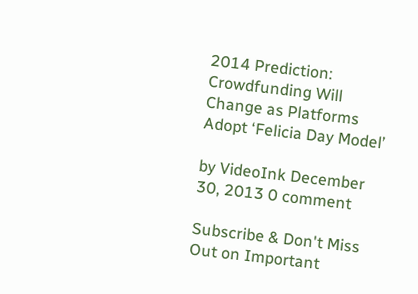2014 Prediction: Crowdfunding Will Change as Platforms Adopt ‘Felicia Day Model’

by VideoInk December 30, 2013 0 comment

Subscribe & Don't Miss Out on Important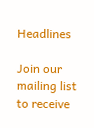Headlines

Join our mailing list to receive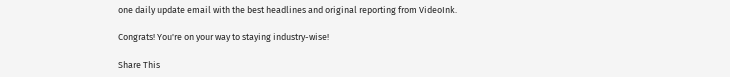one daily update email with the best headlines and original reporting from VideoInk.

Congrats! You're on your way to staying industry-wise!

Share This